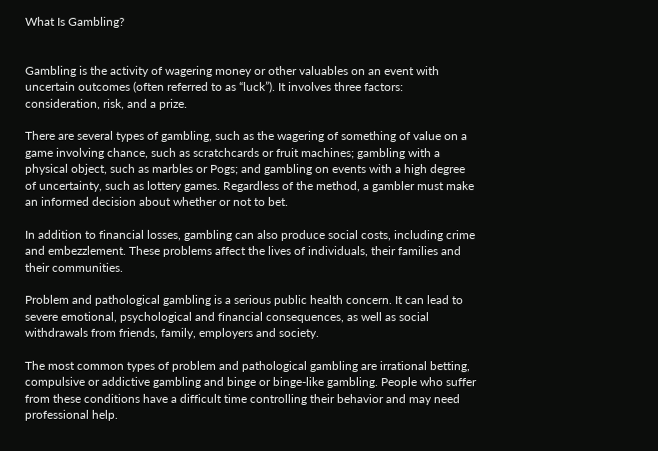What Is Gambling?


Gambling is the activity of wagering money or other valuables on an event with uncertain outcomes (often referred to as “luck”). It involves three factors: consideration, risk, and a prize.

There are several types of gambling, such as the wagering of something of value on a game involving chance, such as scratchcards or fruit machines; gambling with a physical object, such as marbles or Pogs; and gambling on events with a high degree of uncertainty, such as lottery games. Regardless of the method, a gambler must make an informed decision about whether or not to bet.

In addition to financial losses, gambling can also produce social costs, including crime and embezzlement. These problems affect the lives of individuals, their families and their communities.

Problem and pathological gambling is a serious public health concern. It can lead to severe emotional, psychological and financial consequences, as well as social withdrawals from friends, family, employers and society.

The most common types of problem and pathological gambling are irrational betting, compulsive or addictive gambling and binge or binge-like gambling. People who suffer from these conditions have a difficult time controlling their behavior and may need professional help.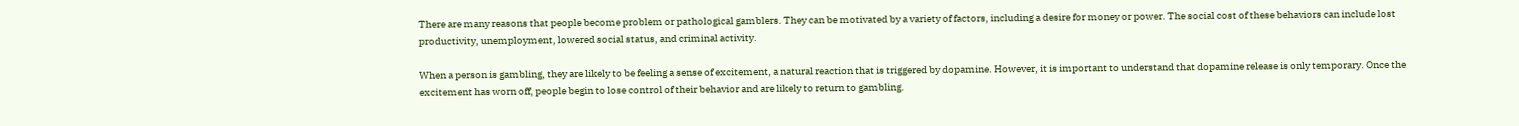There are many reasons that people become problem or pathological gamblers. They can be motivated by a variety of factors, including a desire for money or power. The social cost of these behaviors can include lost productivity, unemployment, lowered social status, and criminal activity.

When a person is gambling, they are likely to be feeling a sense of excitement, a natural reaction that is triggered by dopamine. However, it is important to understand that dopamine release is only temporary. Once the excitement has worn off, people begin to lose control of their behavior and are likely to return to gambling.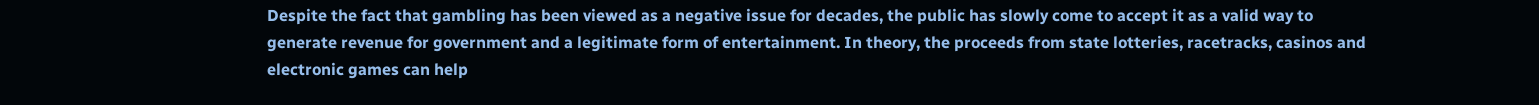Despite the fact that gambling has been viewed as a negative issue for decades, the public has slowly come to accept it as a valid way to generate revenue for government and a legitimate form of entertainment. In theory, the proceeds from state lotteries, racetracks, casinos and electronic games can help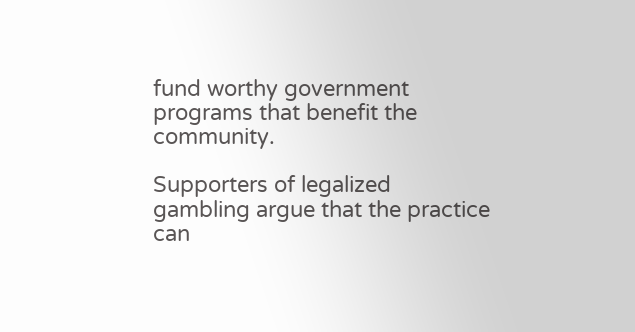fund worthy government programs that benefit the community.

Supporters of legalized gambling argue that the practice can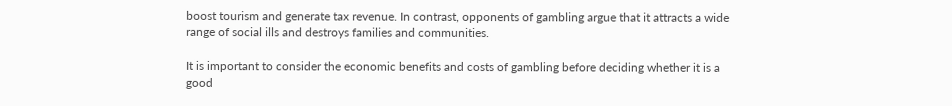boost tourism and generate tax revenue. In contrast, opponents of gambling argue that it attracts a wide range of social ills and destroys families and communities.

It is important to consider the economic benefits and costs of gambling before deciding whether it is a good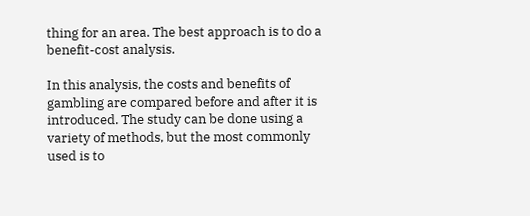thing for an area. The best approach is to do a benefit-cost analysis.

In this analysis, the costs and benefits of gambling are compared before and after it is introduced. The study can be done using a variety of methods, but the most commonly used is to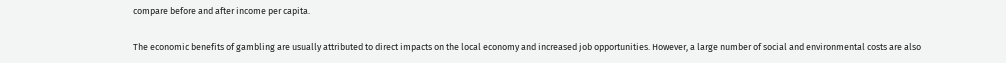compare before and after income per capita.

The economic benefits of gambling are usually attributed to direct impacts on the local economy and increased job opportunities. However, a large number of social and environmental costs are also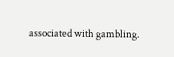associated with gambling.